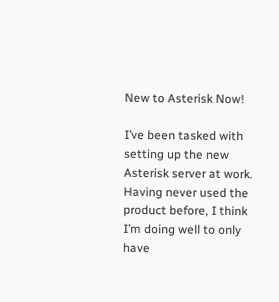New to Asterisk Now!

I’ve been tasked with setting up the new Asterisk server at work. Having never used the product before, I think I’m doing well to only have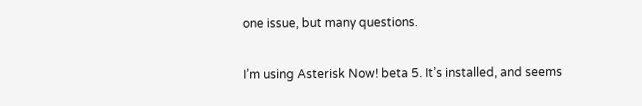one issue, but many questions.

I’m using Asterisk Now! beta 5. It’s installed, and seems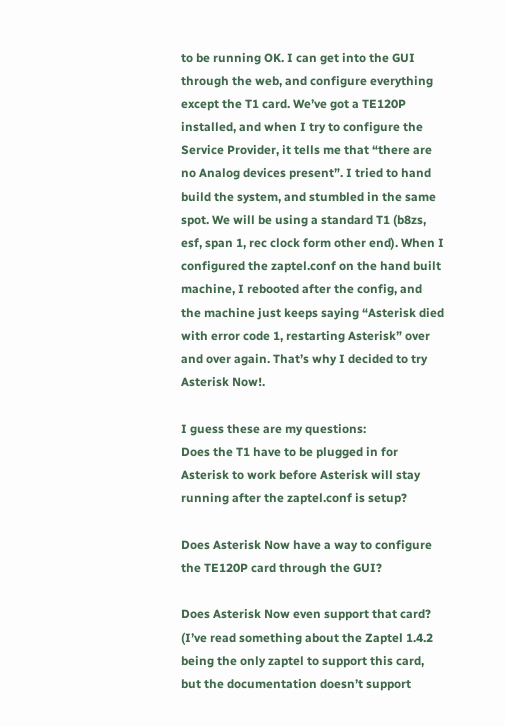to be running OK. I can get into the GUI through the web, and configure everything except the T1 card. We’ve got a TE120P installed, and when I try to configure the Service Provider, it tells me that “there are no Analog devices present”. I tried to hand build the system, and stumbled in the same spot. We will be using a standard T1 (b8zs, esf, span 1, rec clock form other end). When I configured the zaptel.conf on the hand built machine, I rebooted after the config, and the machine just keeps saying “Asterisk died with error code 1, restarting Asterisk” over and over again. That’s why I decided to try Asterisk Now!.

I guess these are my questions:
Does the T1 have to be plugged in for Asterisk to work before Asterisk will stay running after the zaptel.conf is setup?

Does Asterisk Now have a way to configure the TE120P card through the GUI?

Does Asterisk Now even support that card? (I’ve read something about the Zaptel 1.4.2 being the only zaptel to support this card, but the documentation doesn’t support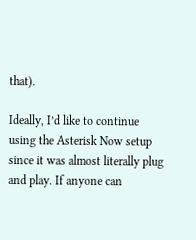that).

Ideally, I’d like to continue using the Asterisk Now setup since it was almost literally plug and play. If anyone can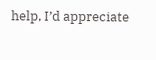help, I’d appreciate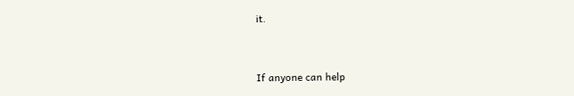it.


If anyone can help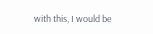with this, I would be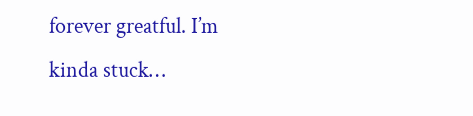forever greatful. I’m kinda stuck…